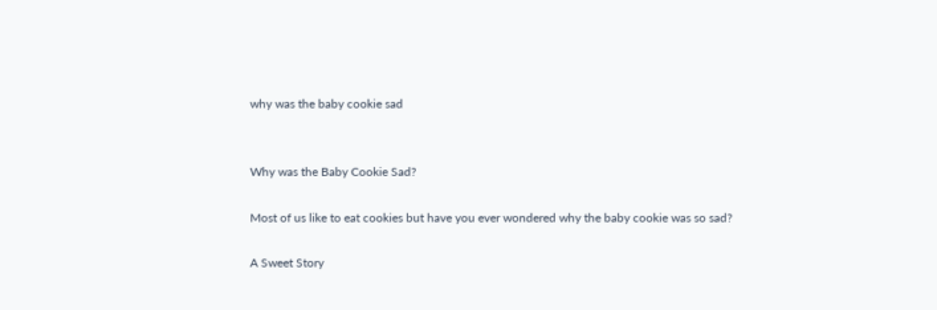why was the baby cookie sad


Why was the Baby Cookie Sad?

Most of us like to eat cookies but have you ever wondered why the baby cookie was so sad?

A Sweet Story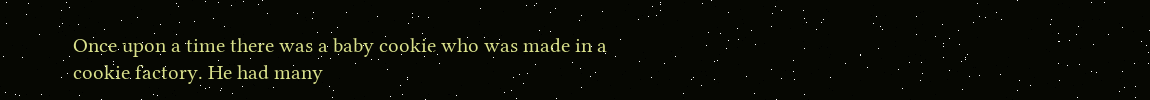Once upon a time there was a baby cookie who was made in a cookie factory. He had many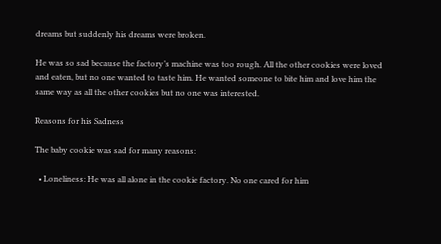dreams but suddenly his dreams were broken.

He was so sad because the factory’s machine was too rough. All the other cookies were loved and eaten, but no one wanted to taste him. He wanted someone to bite him and love him the same way as all the other cookies but no one was interested.

Reasons for his Sadness

The baby cookie was sad for many reasons:

  • Loneliness: He was all alone in the cookie factory. No one cared for him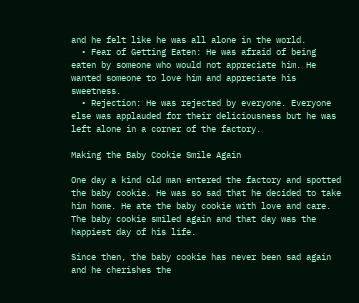and he felt like he was all alone in the world.
  • Fear of Getting Eaten: He was afraid of being eaten by someone who would not appreciate him. He wanted someone to love him and appreciate his sweetness.
  • Rejection: He was rejected by everyone. Everyone else was applauded for their deliciousness but he was left alone in a corner of the factory.

Making the Baby Cookie Smile Again

One day a kind old man entered the factory and spotted the baby cookie. He was so sad that he decided to take him home. He ate the baby cookie with love and care. The baby cookie smiled again and that day was the happiest day of his life.

Since then, the baby cookie has never been sad again and he cherishes the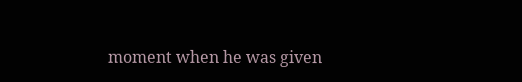moment when he was given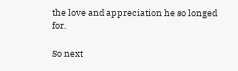the love and appreciation he so longed for.

So next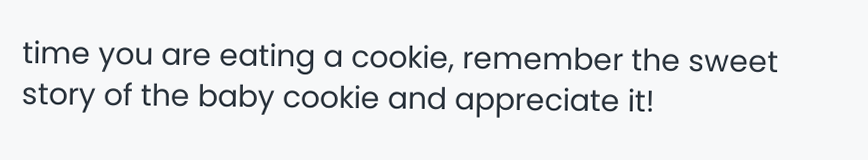time you are eating a cookie, remember the sweet story of the baby cookie and appreciate it!